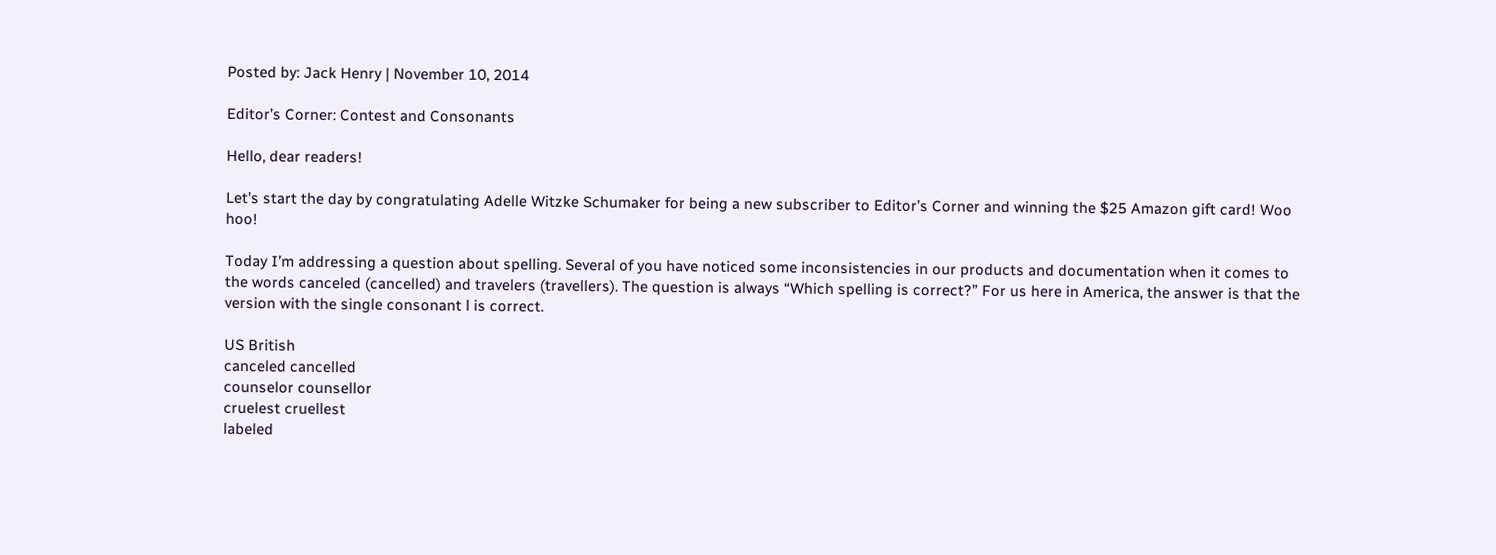Posted by: Jack Henry | November 10, 2014

Editor’s Corner: Contest and Consonants

Hello, dear readers!

Let’s start the day by congratulating Adelle Witzke Schumaker for being a new subscriber to Editor’s Corner and winning the $25 Amazon gift card! Woo hoo!

Today I’m addressing a question about spelling. Several of you have noticed some inconsistencies in our products and documentation when it comes to the words canceled (cancelled) and travelers (travellers). The question is always “Which spelling is correct?” For us here in America, the answer is that the version with the single consonant l is correct.

US British
canceled cancelled
counselor counsellor
cruelest cruellest
labeled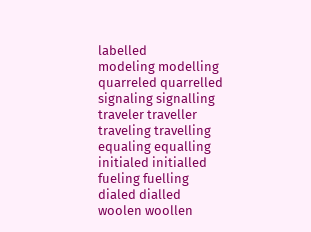labelled
modeling modelling
quarreled quarrelled
signaling signalling
traveler traveller
traveling travelling
equaling equalling
initialed initialled
fueling fuelling
dialed dialled
woolen woollen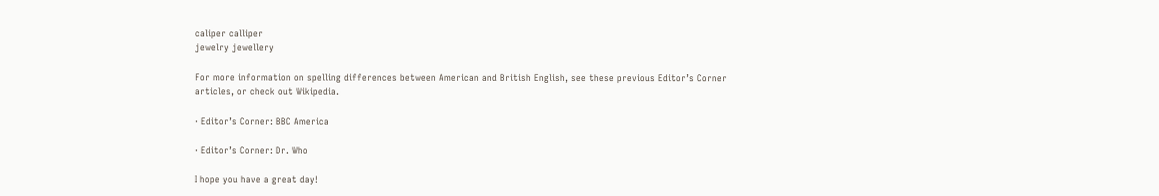caliper calliper
jewelry jewellery

For more information on spelling differences between American and British English, see these previous Editor’s Corner articles, or check out Wikipedia.

· Editor’s Corner: BBC America

· Editor’s Corner: Dr. Who

I hope you have a great day!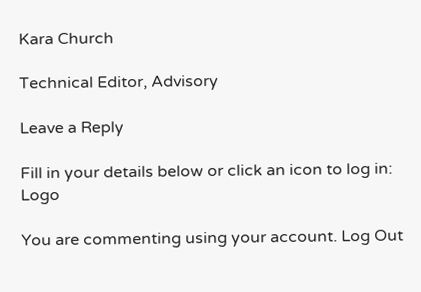Kara Church

Technical Editor, Advisory

Leave a Reply

Fill in your details below or click an icon to log in: Logo

You are commenting using your account. Log Out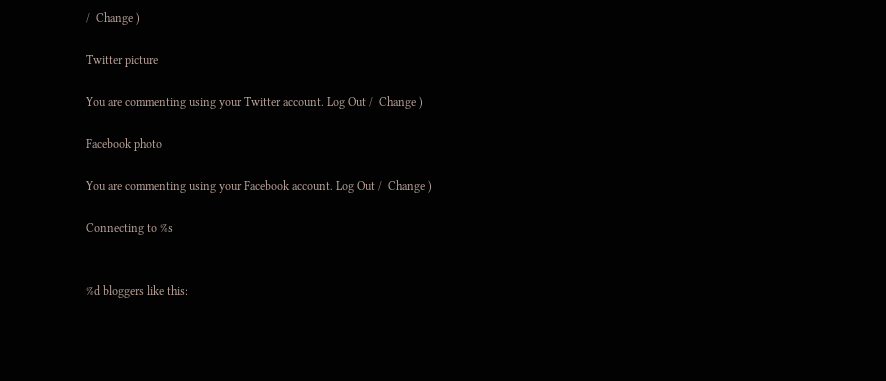/  Change )

Twitter picture

You are commenting using your Twitter account. Log Out /  Change )

Facebook photo

You are commenting using your Facebook account. Log Out /  Change )

Connecting to %s


%d bloggers like this: